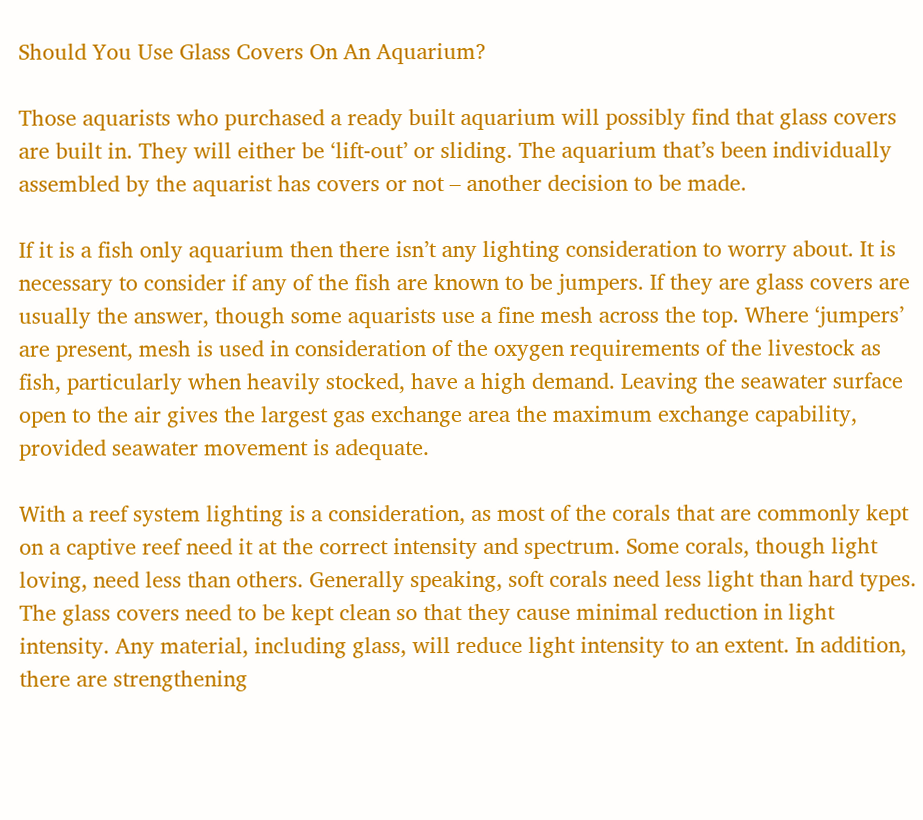Should You Use Glass Covers On An Aquarium?

Those aquarists who purchased a ready built aquarium will possibly find that glass covers are built in. They will either be ‘lift-out’ or sliding. The aquarium that’s been individually assembled by the aquarist has covers or not – another decision to be made.

If it is a fish only aquarium then there isn’t any lighting consideration to worry about. It is necessary to consider if any of the fish are known to be jumpers. If they are glass covers are usually the answer, though some aquarists use a fine mesh across the top. Where ‘jumpers’ are present, mesh is used in consideration of the oxygen requirements of the livestock as fish, particularly when heavily stocked, have a high demand. Leaving the seawater surface open to the air gives the largest gas exchange area the maximum exchange capability, provided seawater movement is adequate.

With a reef system lighting is a consideration, as most of the corals that are commonly kept on a captive reef need it at the correct intensity and spectrum. Some corals, though light loving, need less than others. Generally speaking, soft corals need less light than hard types. The glass covers need to be kept clean so that they cause minimal reduction in light intensity. Any material, including glass, will reduce light intensity to an extent. In addition, there are strengthening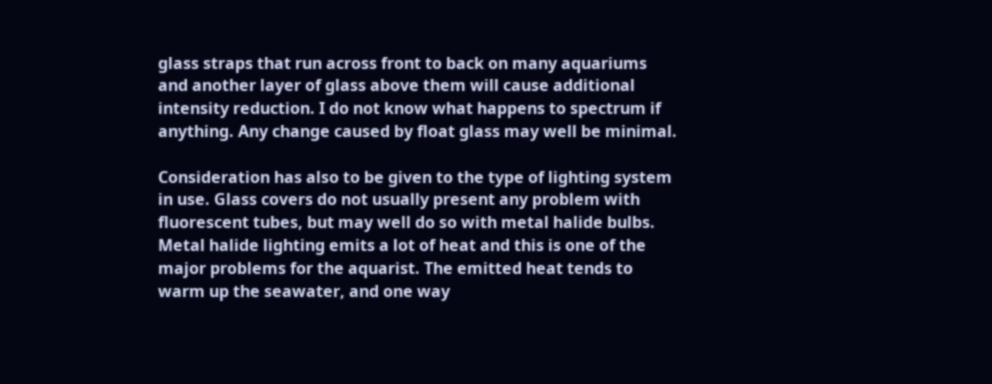glass straps that run across front to back on many aquariums and another layer of glass above them will cause additional intensity reduction. I do not know what happens to spectrum if anything. Any change caused by float glass may well be minimal.

Consideration has also to be given to the type of lighting system in use. Glass covers do not usually present any problem with fluorescent tubes, but may well do so with metal halide bulbs. Metal halide lighting emits a lot of heat and this is one of the major problems for the aquarist. The emitted heat tends to warm up the seawater, and one way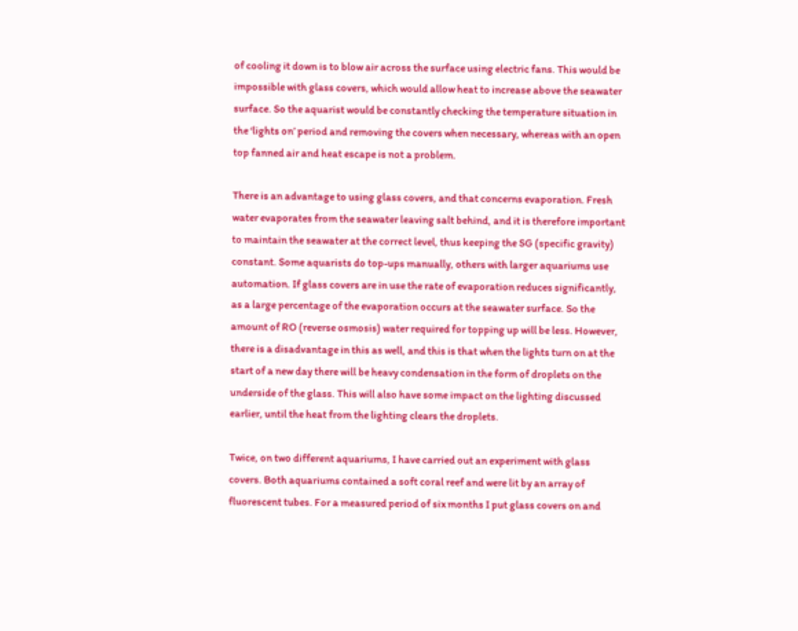of cooling it down is to blow air across the surface using electric fans. This would be impossible with glass covers, which would allow heat to increase above the seawater surface. So the aquarist would be constantly checking the temperature situation in the ‘lights on’ period and removing the covers when necessary, whereas with an open top fanned air and heat escape is not a problem.

There is an advantage to using glass covers, and that concerns evaporation. Fresh water evaporates from the seawater leaving salt behind, and it is therefore important to maintain the seawater at the correct level, thus keeping the SG (specific gravity) constant. Some aquarists do top-ups manually, others with larger aquariums use automation. If glass covers are in use the rate of evaporation reduces significantly, as a large percentage of the evaporation occurs at the seawater surface. So the amount of RO (reverse osmosis) water required for topping up will be less. However, there is a disadvantage in this as well, and this is that when the lights turn on at the start of a new day there will be heavy condensation in the form of droplets on the underside of the glass. This will also have some impact on the lighting discussed earlier, until the heat from the lighting clears the droplets.

Twice, on two different aquariums, I have carried out an experiment with glass covers. Both aquariums contained a soft coral reef and were lit by an array of fluorescent tubes. For a measured period of six months I put glass covers on and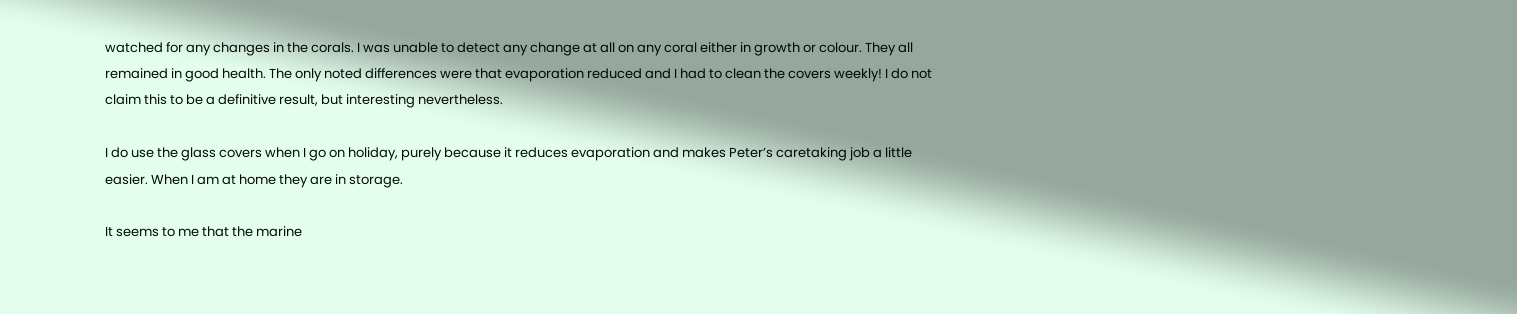watched for any changes in the corals. I was unable to detect any change at all on any coral either in growth or colour. They all remained in good health. The only noted differences were that evaporation reduced and I had to clean the covers weekly! I do not claim this to be a definitive result, but interesting nevertheless.

I do use the glass covers when I go on holiday, purely because it reduces evaporation and makes Peter’s caretaking job a little easier. When I am at home they are in storage.

It seems to me that the marine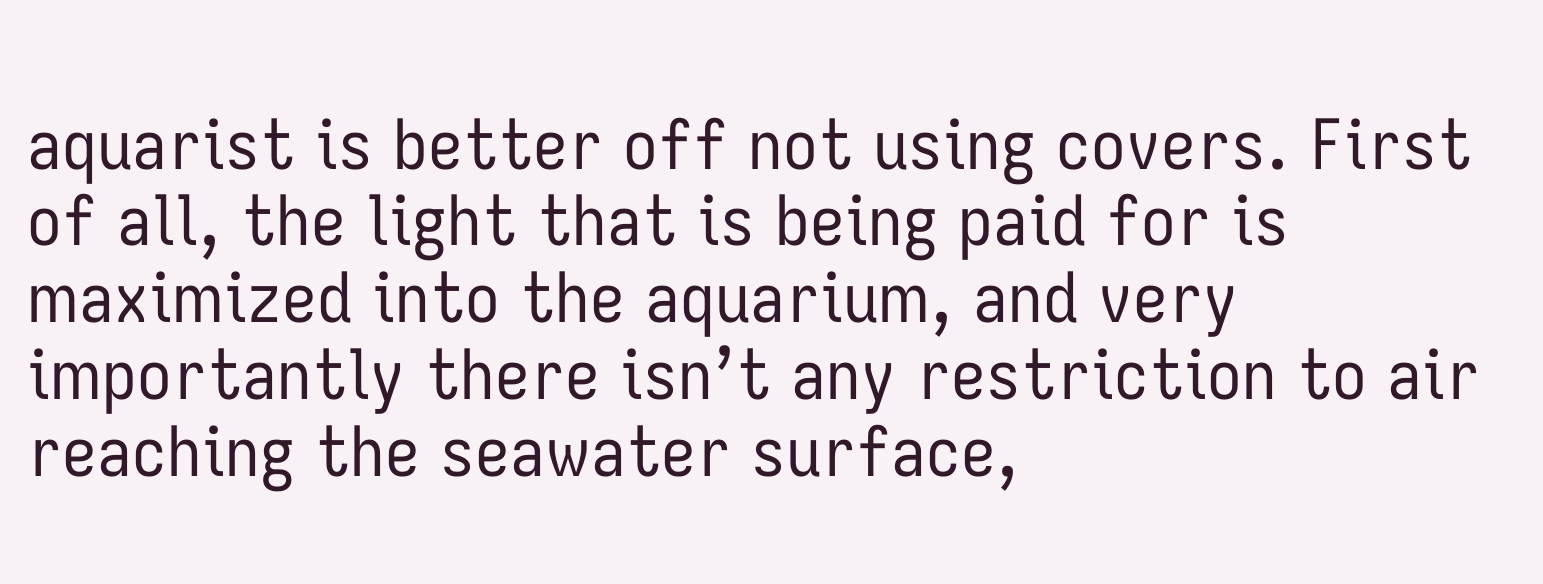aquarist is better off not using covers. First of all, the light that is being paid for is maximized into the aquarium, and very importantly there isn’t any restriction to air reaching the seawater surface,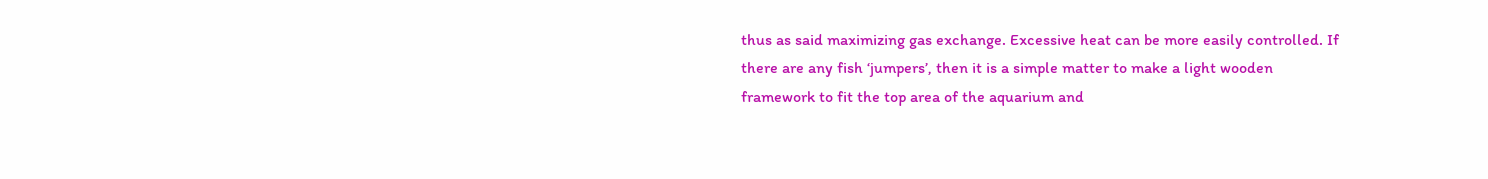thus as said maximizing gas exchange. Excessive heat can be more easily controlled. If there are any fish ‘jumpers’, then it is a simple matter to make a light wooden framework to fit the top area of the aquarium and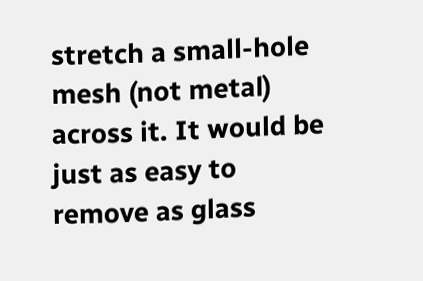stretch a small-hole mesh (not metal) across it. It would be just as easy to remove as glass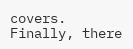covers. Finally, there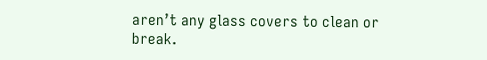aren’t any glass covers to clean or break.